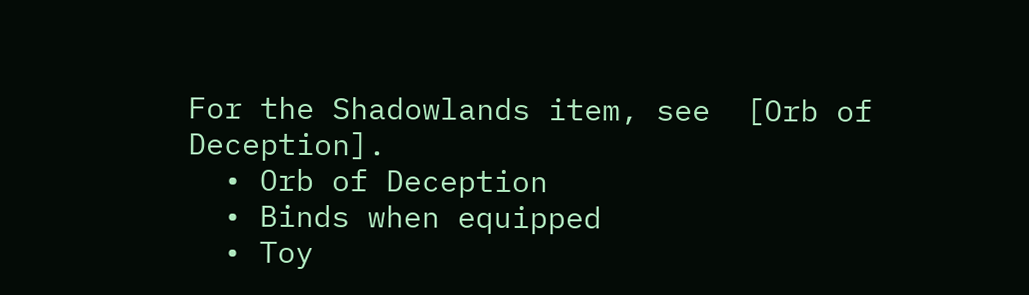For the Shadowlands item, see  [Orb of Deception].
  • Orb of Deception
  • Binds when equipped
  • Toy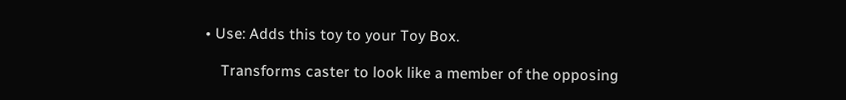• Use: Adds this toy to your Toy Box.

    Transforms caster to look like a member of the opposing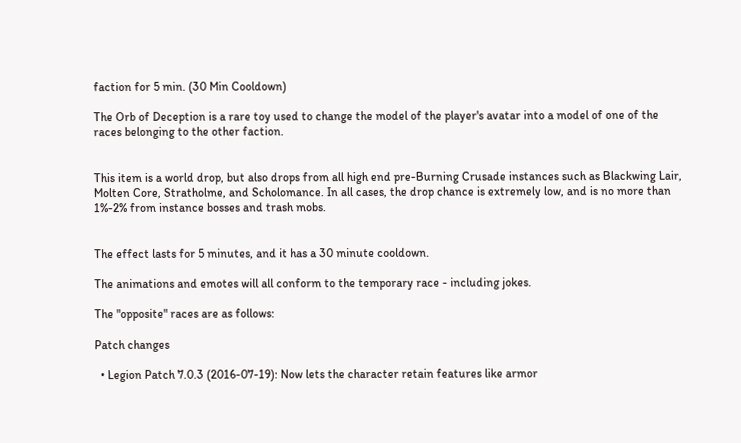faction for 5 min. (30 Min Cooldown)

The Orb of Deception is a rare toy used to change the model of the player's avatar into a model of one of the races belonging to the other faction.


This item is a world drop, but also drops from all high end pre-Burning Crusade instances such as Blackwing Lair, Molten Core, Stratholme, and Scholomance. In all cases, the drop chance is extremely low, and is no more than 1%-2% from instance bosses and trash mobs.


The effect lasts for 5 minutes, and it has a 30 minute cooldown.

The animations and emotes will all conform to the temporary race - including jokes.

The "opposite" races are as follows:

Patch changes

  • Legion Patch 7.0.3 (2016-07-19): Now lets the character retain features like armor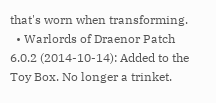that's worn when transforming.
  • Warlords of Draenor Patch 6.0.2 (2014-10-14): Added to the Toy Box. No longer a trinket.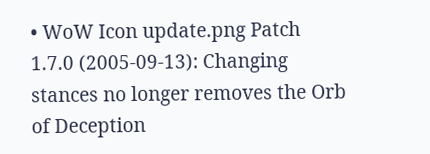• WoW Icon update.png Patch 1.7.0 (2005-09-13): Changing stances no longer removes the Orb of Deception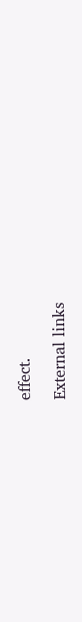effect.

External links